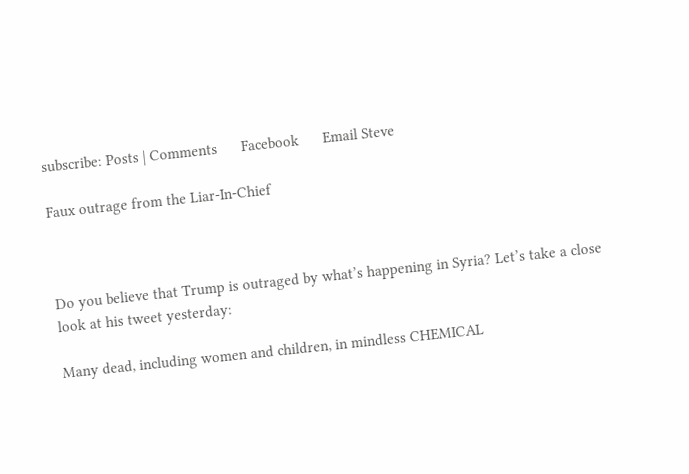subscribe: Posts | Comments      Facebook      Email Steve

Faux outrage from the Liar-In-Chief



Do you believe that Trump is outraged by what’s happening in Syria? Let’s take a close look at his tweet yesterday:

Many dead, including women and children, in mindless CHEMICAL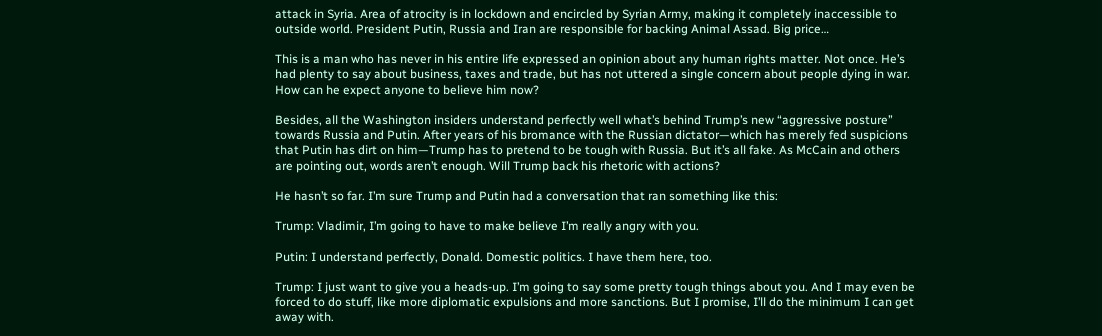attack in Syria. Area of atrocity is in lockdown and encircled by Syrian Army, making it completely inaccessible to outside world. President Putin, Russia and Iran are responsible for backing Animal Assad. Big price…

This is a man who has never in his entire life expressed an opinion about any human rights matter. Not once. He’s had plenty to say about business, taxes and trade, but has not uttered a single concern about people dying in war. How can he expect anyone to believe him now?

Besides, all the Washington insiders understand perfectly well what’s behind Trump’s new “aggressive posture” towards Russia and Putin. After years of his bromance with the Russian dictator—which has merely fed suspicions that Putin has dirt on him—Trump has to pretend to be tough with Russia. But it’s all fake. As McCain and others are pointing out, words aren’t enough. Will Trump back his rhetoric with actions?

He hasn’t so far. I’m sure Trump and Putin had a conversation that ran something like this:

Trump: Vladimir, I’m going to have to make believe I’m really angry with you.

Putin: I understand perfectly, Donald. Domestic politics. I have them here, too.

Trump: I just want to give you a heads-up. I’m going to say some pretty tough things about you. And I may even be forced to do stuff, like more diplomatic expulsions and more sanctions. But I promise, I’ll do the minimum I can get away with.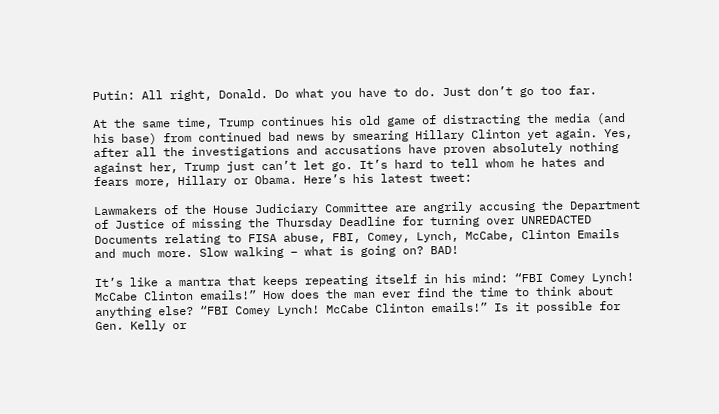Putin: All right, Donald. Do what you have to do. Just don’t go too far.

At the same time, Trump continues his old game of distracting the media (and his base) from continued bad news by smearing Hillary Clinton yet again. Yes, after all the investigations and accusations have proven absolutely nothing against her, Trump just can’t let go. It’s hard to tell whom he hates and fears more, Hillary or Obama. Here’s his latest tweet:

Lawmakers of the House Judiciary Committee are angrily accusing the Department of Justice of missing the Thursday Deadline for turning over UNREDACTED Documents relating to FISA abuse, FBI, Comey, Lynch, McCabe, Clinton Emails and much more. Slow walking – what is going on? BAD!

It’s like a mantra that keeps repeating itself in his mind: “FBI Comey Lynch! McCabe Clinton emails!” How does the man ever find the time to think about anything else? “FBI Comey Lynch! McCabe Clinton emails!” Is it possible for Gen. Kelly or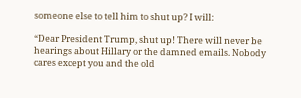someone else to tell him to shut up? I will:

“Dear President Trump, shut up! There will never be hearings about Hillary or the damned emails. Nobody cares except you and the old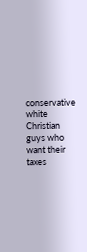conservative white Christian guys who want their taxes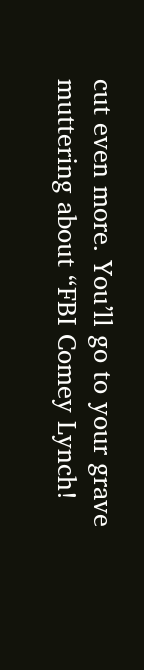cut even more. You’ll go to your grave muttering about “FBI Comey Lynch!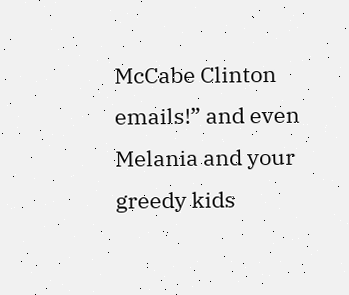McCabe Clinton emails!” and even Melania and your greedy kids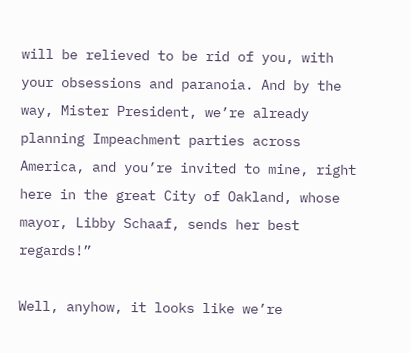will be relieved to be rid of you, with your obsessions and paranoia. And by the way, Mister President, we’re already planning Impeachment parties across America, and you’re invited to mine, right here in the great City of Oakland, whose mayor, Libby Schaaf, sends her best regards!”

Well, anyhow, it looks like we’re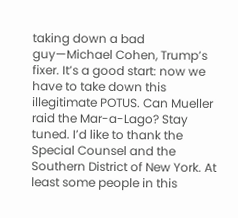taking down a bad guy—Michael Cohen, Trump’s fixer. It’s a good start: now we have to take down this illegitimate POTUS. Can Mueller raid the Mar-a-Lago? Stay tuned. I’d like to thank the Special Counsel and the Southern District of New York. At least some people in this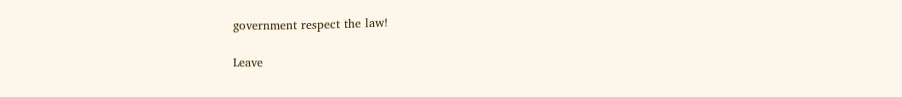government respect the law!

Leave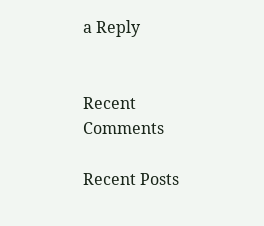a Reply


Recent Comments

Recent Posts